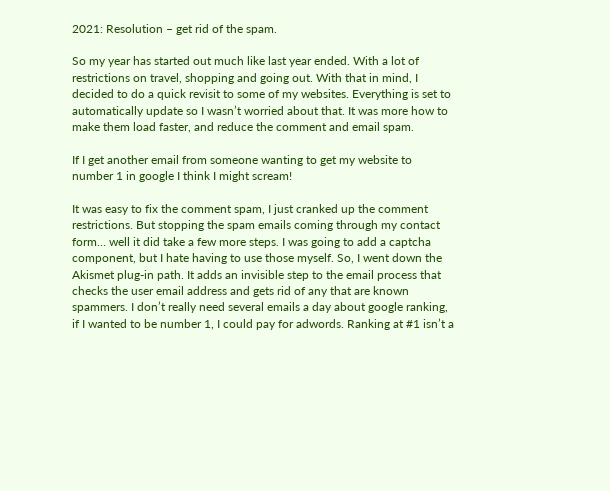2021: Resolution – get rid of the spam.

So my year has started out much like last year ended. With a lot of restrictions on travel, shopping and going out. With that in mind, I decided to do a quick revisit to some of my websites. Everything is set to automatically update so I wasn’t worried about that. It was more how to make them load faster, and reduce the comment and email spam.

If I get another email from someone wanting to get my website to number 1 in google I think I might scream!

It was easy to fix the comment spam, I just cranked up the comment restrictions. But stopping the spam emails coming through my contact form… well it did take a few more steps. I was going to add a captcha component, but I hate having to use those myself. So, I went down the Akismet plug-in path. It adds an invisible step to the email process that checks the user email address and gets rid of any that are known spammers. I don’t really need several emails a day about google ranking, if I wanted to be number 1, I could pay for adwords. Ranking at #1 isn’t a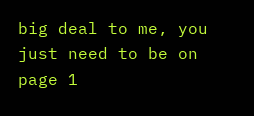big deal to me, you just need to be on page 1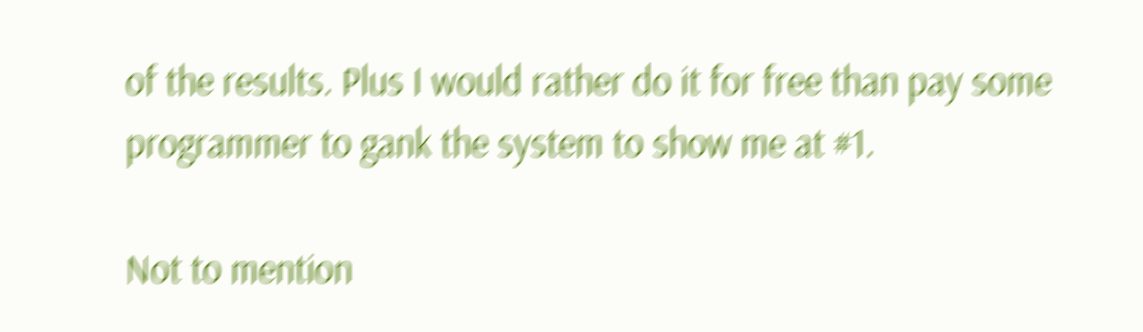of the results. Plus I would rather do it for free than pay some programmer to gank the system to show me at #1.

Not to mention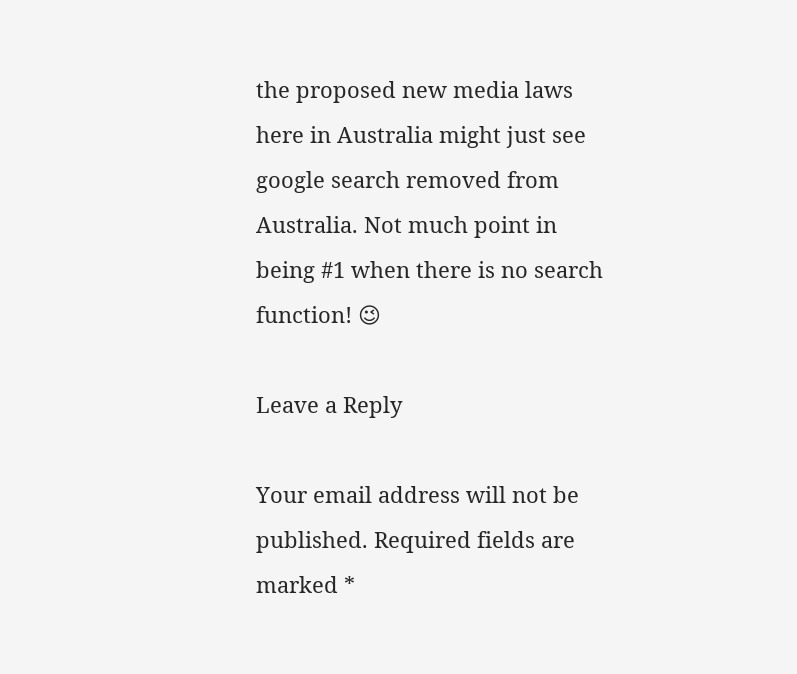the proposed new media laws here in Australia might just see google search removed from Australia. Not much point in being #1 when there is no search function! 😉

Leave a Reply

Your email address will not be published. Required fields are marked *